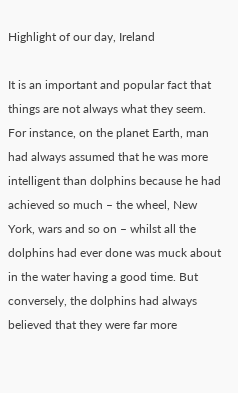Highlight of our day, Ireland

It is an important and popular fact that things are not always what they seem. For instance, on the planet Earth, man had always assumed that he was more intelligent than dolphins because he had achieved so much – the wheel, New York, wars and so on – whilst all the dolphins had ever done was muck about in the water having a good time. But conversely, the dolphins had always believed that they were far more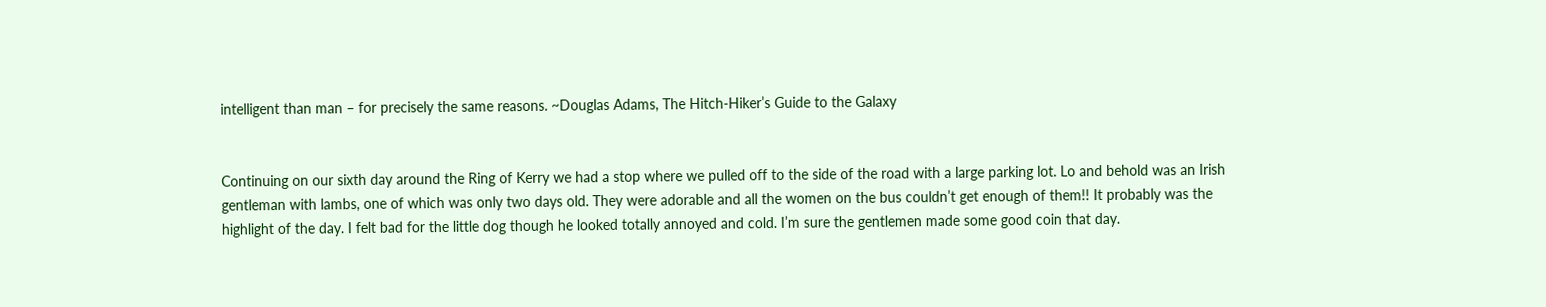intelligent than man – for precisely the same reasons. ~Douglas Adams, The Hitch-Hiker’s Guide to the Galaxy


Continuing on our sixth day around the Ring of Kerry we had a stop where we pulled off to the side of the road with a large parking lot. Lo and behold was an Irish gentleman with lambs, one of which was only two days old. They were adorable and all the women on the bus couldn’t get enough of them!! It probably was the highlight of the day. I felt bad for the little dog though he looked totally annoyed and cold. I’m sure the gentlemen made some good coin that day.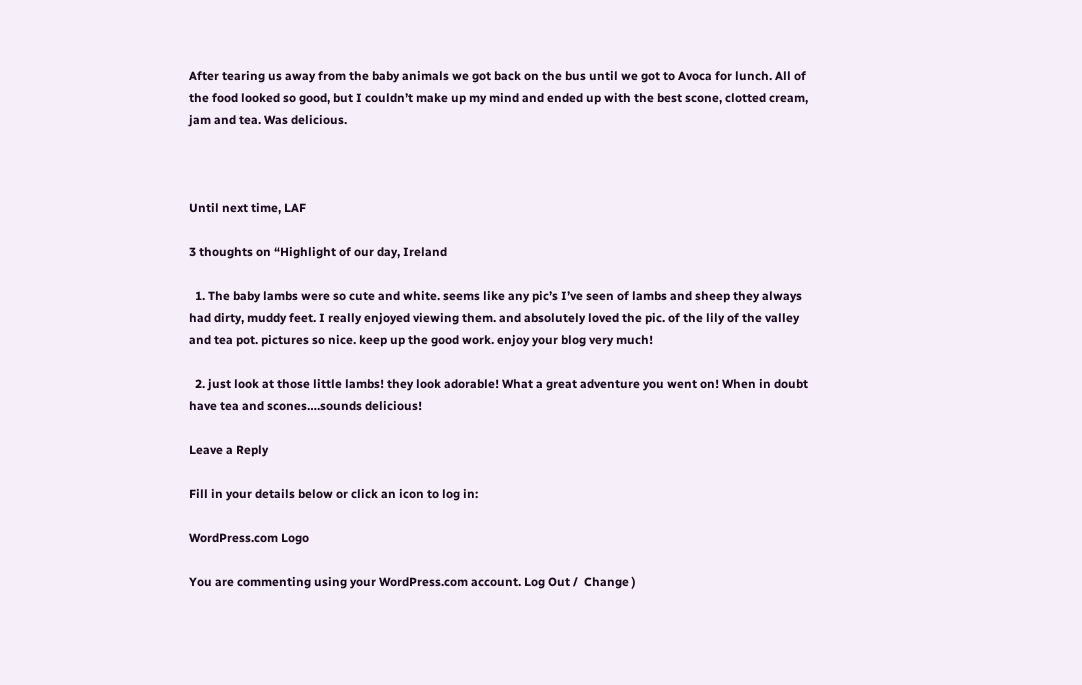After tearing us away from the baby animals we got back on the bus until we got to Avoca for lunch. All of the food looked so good, but I couldn’t make up my mind and ended up with the best scone, clotted cream, jam and tea. Was delicious.



Until next time, LAF

3 thoughts on “Highlight of our day, Ireland

  1. The baby lambs were so cute and white. seems like any pic’s I’ve seen of lambs and sheep they always had dirty, muddy feet. I really enjoyed viewing them. and absolutely loved the pic. of the lily of the valley and tea pot. pictures so nice. keep up the good work. enjoy your blog very much!

  2. just look at those little lambs! they look adorable! What a great adventure you went on! When in doubt have tea and scones….sounds delicious!

Leave a Reply

Fill in your details below or click an icon to log in:

WordPress.com Logo

You are commenting using your WordPress.com account. Log Out /  Change )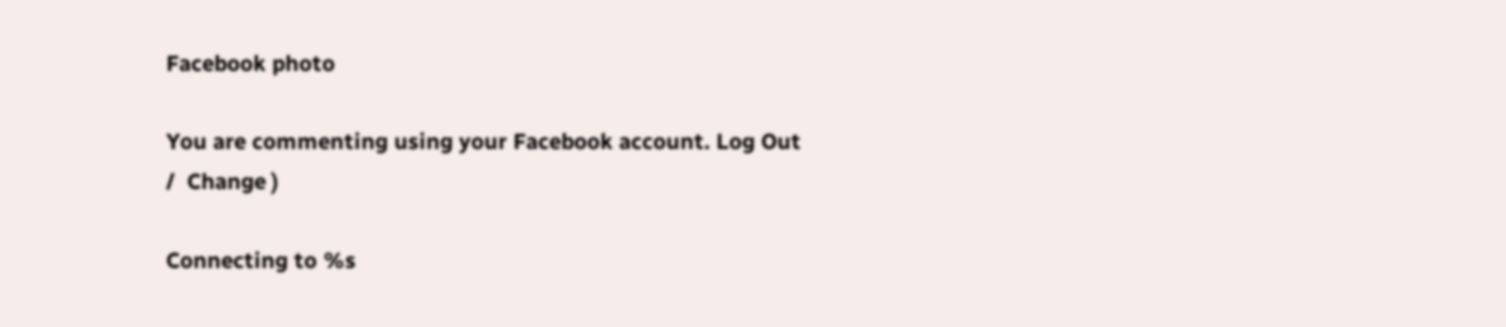Facebook photo

You are commenting using your Facebook account. Log Out /  Change )

Connecting to %s